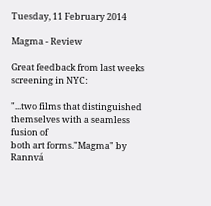Tuesday, 11 February 2014

Magma - Review

Great feedback from last weeks screening in NYC:

"...two films that distinguished themselves with a seamless fusion of
both art forms."Magma" by Rannvá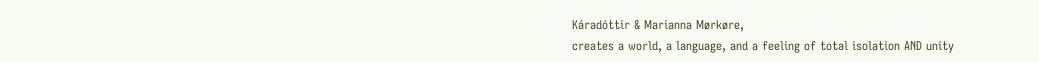Káradóttir & Marianna Mørkøre,
creates a world, a language, and a feeling of total isolation AND unity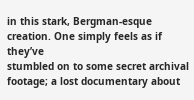in this stark, Bergman-esque creation. One simply feels as if they’ve
stumbled on to some secret archival footage; a lost documentary about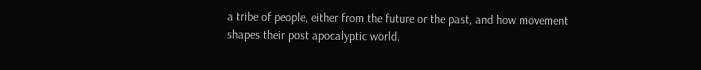a tribe of people, either from the future or the past, and how movement
shapes their post apocalyptic world.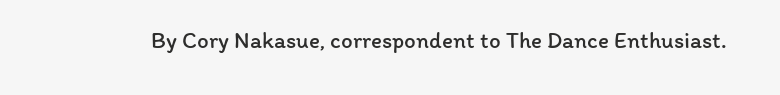By Cory Nakasue, correspondent to The Dance Enthusiast.